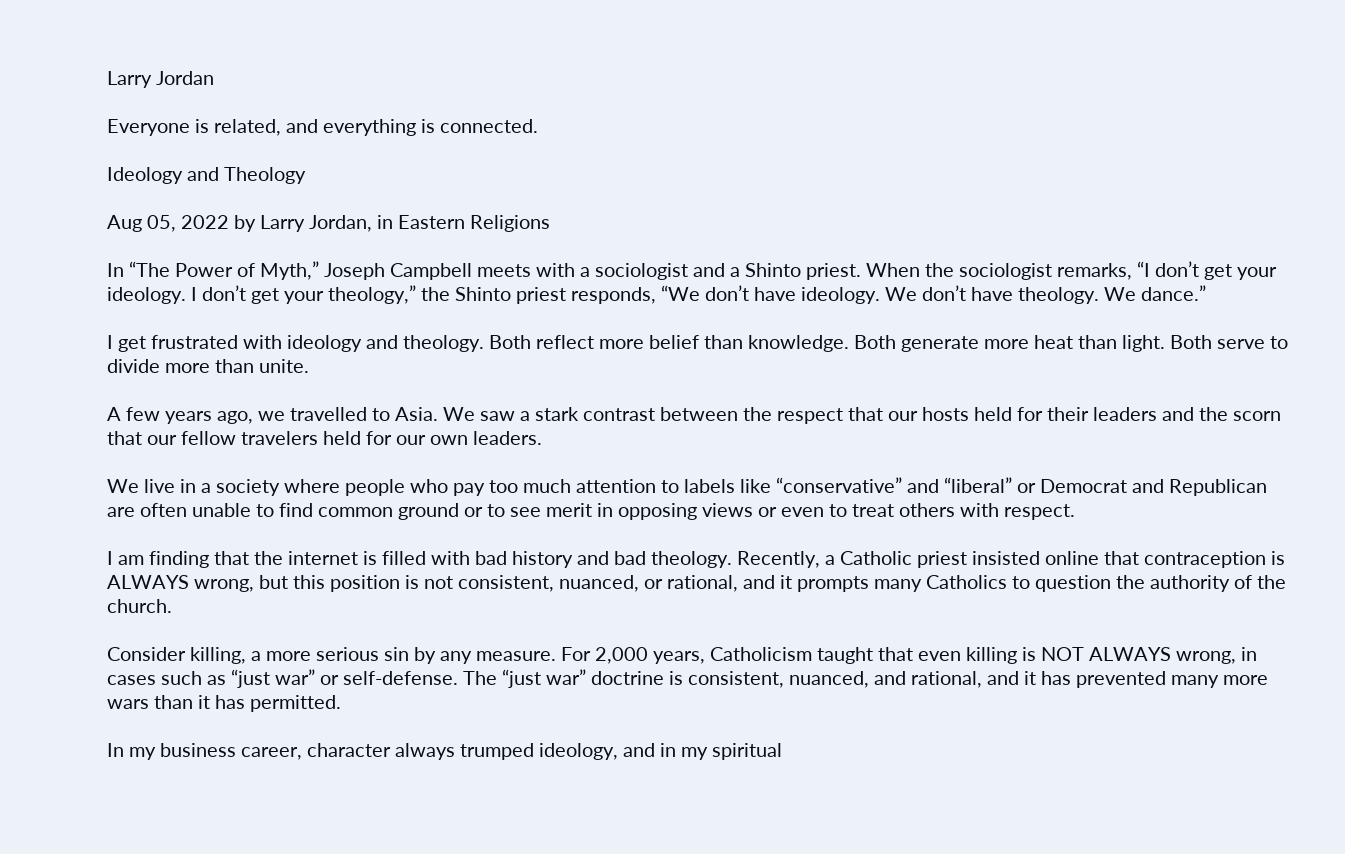Larry Jordan

Everyone is related, and everything is connected.

Ideology and Theology

Aug 05, 2022 by Larry Jordan, in Eastern Religions

In “The Power of Myth,” Joseph Campbell meets with a sociologist and a Shinto priest. When the sociologist remarks, “I don’t get your ideology. I don’t get your theology,” the Shinto priest responds, “We don’t have ideology. We don’t have theology. We dance.”

I get frustrated with ideology and theology. Both reflect more belief than knowledge. Both generate more heat than light. Both serve to divide more than unite.

A few years ago, we travelled to Asia. We saw a stark contrast between the respect that our hosts held for their leaders and the scorn that our fellow travelers held for our own leaders.

We live in a society where people who pay too much attention to labels like “conservative” and “liberal” or Democrat and Republican are often unable to find common ground or to see merit in opposing views or even to treat others with respect.

I am finding that the internet is filled with bad history and bad theology. Recently, a Catholic priest insisted online that contraception is ALWAYS wrong, but this position is not consistent, nuanced, or rational, and it prompts many Catholics to question the authority of the church.

Consider killing, a more serious sin by any measure. For 2,000 years, Catholicism taught that even killing is NOT ALWAYS wrong, in cases such as “just war” or self-defense. The “just war” doctrine is consistent, nuanced, and rational, and it has prevented many more wars than it has permitted.

In my business career, character always trumped ideology, and in my spiritual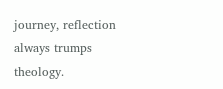journey, reflection always trumps theology.